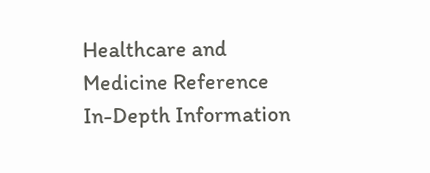Healthcare and Medicine Reference
In-Depth Information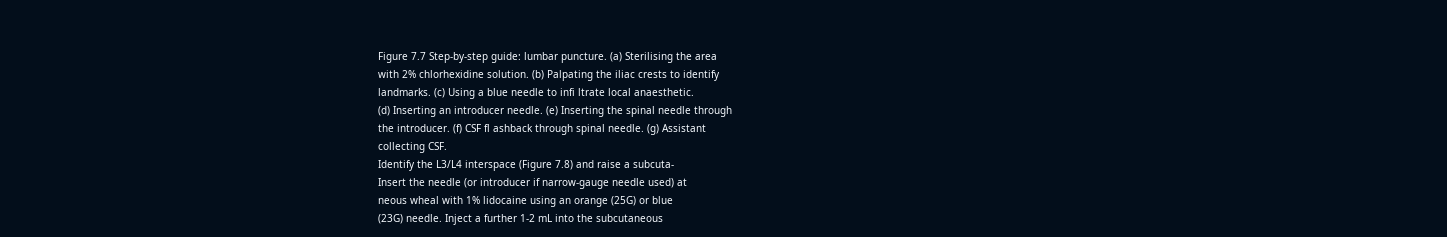Figure 7.7 Step-by-step guide: lumbar puncture. (a) Sterilising the area
with 2% chlorhexidine solution. (b) Palpating the iliac crests to identify
landmarks. (c) Using a blue needle to infi ltrate local anaesthetic.
(d) Inserting an introducer needle. (e) Inserting the spinal needle through
the introducer. (f) CSF fl ashback through spinal needle. (g) Assistant
collecting CSF.
Identify the L3/L4 interspace (Figure 7.8) and raise a subcuta-
Insert the needle (or introducer if narrow-gauge needle used) at
neous wheal with 1% lidocaine using an orange (25G) or blue
(23G) needle. Inject a further 1-2 mL into the subcutaneous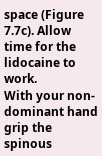space (Figure 7.7c). Allow time for the lidocaine to work.
With your non-dominant hand grip the spinous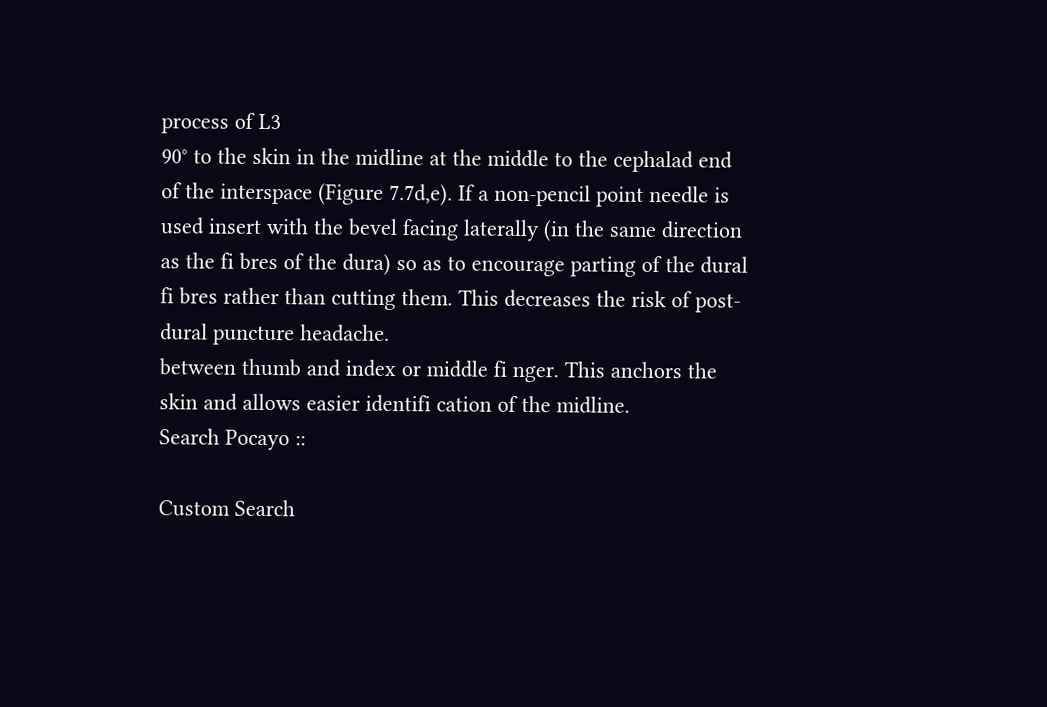process of L3
90° to the skin in the midline at the middle to the cephalad end
of the interspace (Figure 7.7d,e). If a non-pencil point needle is
used insert with the bevel facing laterally (in the same direction
as the fi bres of the dura) so as to encourage parting of the dural
fi bres rather than cutting them. This decreases the risk of post-
dural puncture headache.
between thumb and index or middle fi nger. This anchors the
skin and allows easier identifi cation of the midline.
Search Pocayo ::

Custom Search